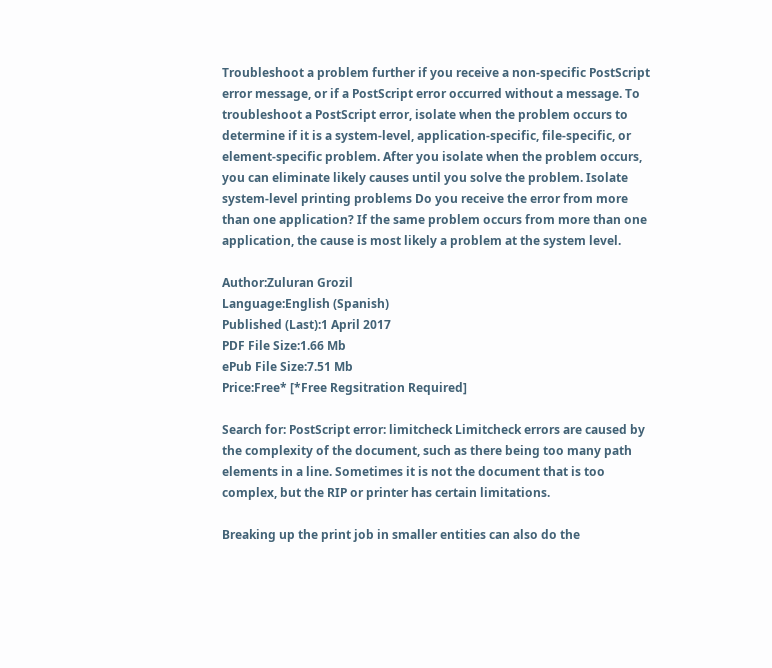Troubleshoot a problem further if you receive a non-specific PostScript error message, or if a PostScript error occurred without a message. To troubleshoot a PostScript error, isolate when the problem occurs to determine if it is a system-level, application-specific, file-specific, or element-specific problem. After you isolate when the problem occurs, you can eliminate likely causes until you solve the problem. Isolate system-level printing problems Do you receive the error from more than one application? If the same problem occurs from more than one application, the cause is most likely a problem at the system level.

Author:Zuluran Grozil
Language:English (Spanish)
Published (Last):1 April 2017
PDF File Size:1.66 Mb
ePub File Size:7.51 Mb
Price:Free* [*Free Regsitration Required]

Search for: PostScript error: limitcheck Limitcheck errors are caused by the complexity of the document, such as there being too many path elements in a line. Sometimes it is not the document that is too complex, but the RIP or printer has certain limitations.

Breaking up the print job in smaller entities can also do the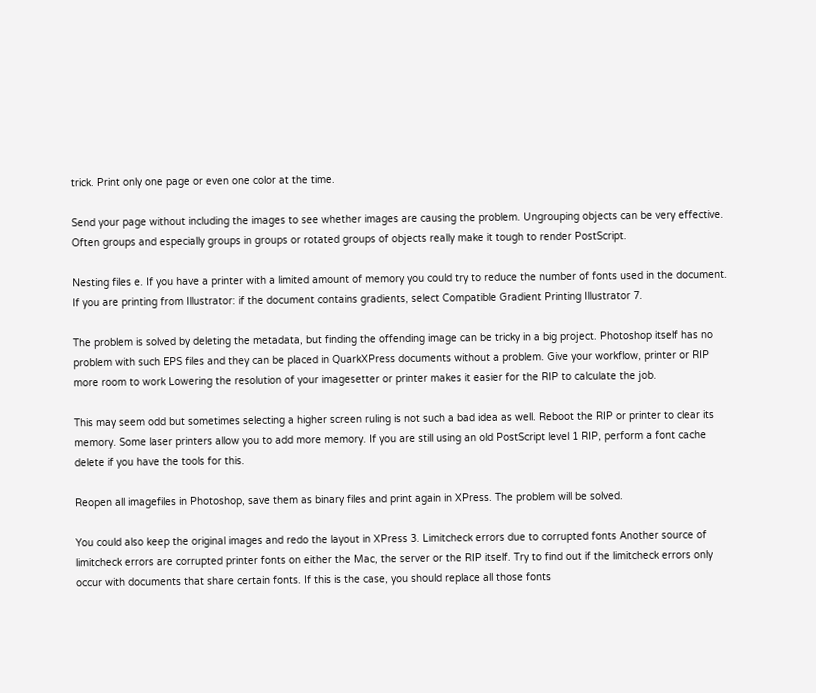trick. Print only one page or even one color at the time.

Send your page without including the images to see whether images are causing the problem. Ungrouping objects can be very effective. Often groups and especially groups in groups or rotated groups of objects really make it tough to render PostScript.

Nesting files e. If you have a printer with a limited amount of memory you could try to reduce the number of fonts used in the document. If you are printing from Illustrator: if the document contains gradients, select Compatible Gradient Printing Illustrator 7.

The problem is solved by deleting the metadata, but finding the offending image can be tricky in a big project. Photoshop itself has no problem with such EPS files and they can be placed in QuarkXPress documents without a problem. Give your workflow, printer or RIP more room to work Lowering the resolution of your imagesetter or printer makes it easier for the RIP to calculate the job.

This may seem odd but sometimes selecting a higher screen ruling is not such a bad idea as well. Reboot the RIP or printer to clear its memory. Some laser printers allow you to add more memory. If you are still using an old PostScript level 1 RIP, perform a font cache delete if you have the tools for this.

Reopen all imagefiles in Photoshop, save them as binary files and print again in XPress. The problem will be solved.

You could also keep the original images and redo the layout in XPress 3. Limitcheck errors due to corrupted fonts Another source of limitcheck errors are corrupted printer fonts on either the Mac, the server or the RIP itself. Try to find out if the limitcheck errors only occur with documents that share certain fonts. If this is the case, you should replace all those fonts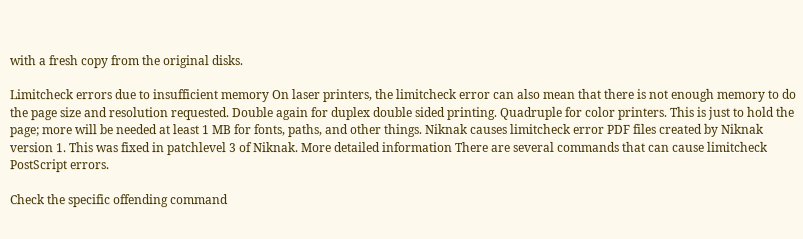with a fresh copy from the original disks.

Limitcheck errors due to insufficient memory On laser printers, the limitcheck error can also mean that there is not enough memory to do the page size and resolution requested. Double again for duplex double sided printing. Quadruple for color printers. This is just to hold the page; more will be needed at least 1 MB for fonts, paths, and other things. Niknak causes limitcheck error PDF files created by Niknak version 1. This was fixed in patchlevel 3 of Niknak. More detailed information There are several commands that can cause limitcheck PostScript errors.

Check the specific offending command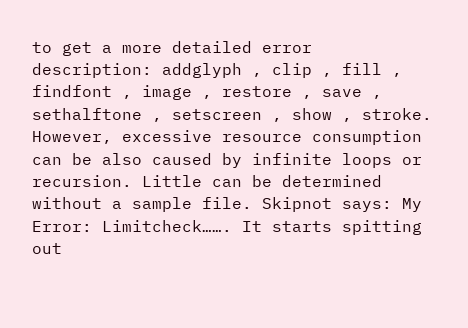to get a more detailed error description: addglyph , clip , fill , findfont , image , restore , save , sethalftone , setscreen , show , stroke. However, excessive resource consumption can be also caused by infinite loops or recursion. Little can be determined without a sample file. Skipnot says: My Error: Limitcheck……. It starts spitting out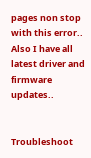pages non stop with this error.. Also I have all latest driver and firmware updates..


Troubleshoot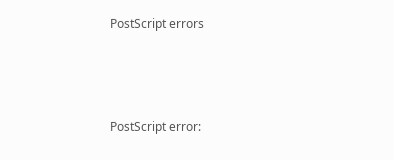PostScript errors



PostScript error: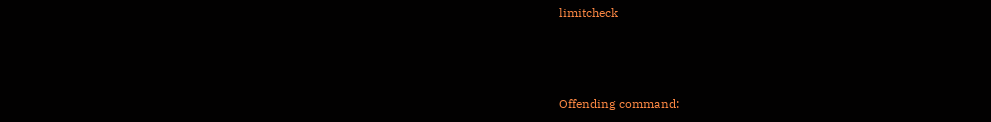limitcheck



Offending command: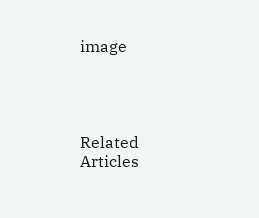image




Related Articles